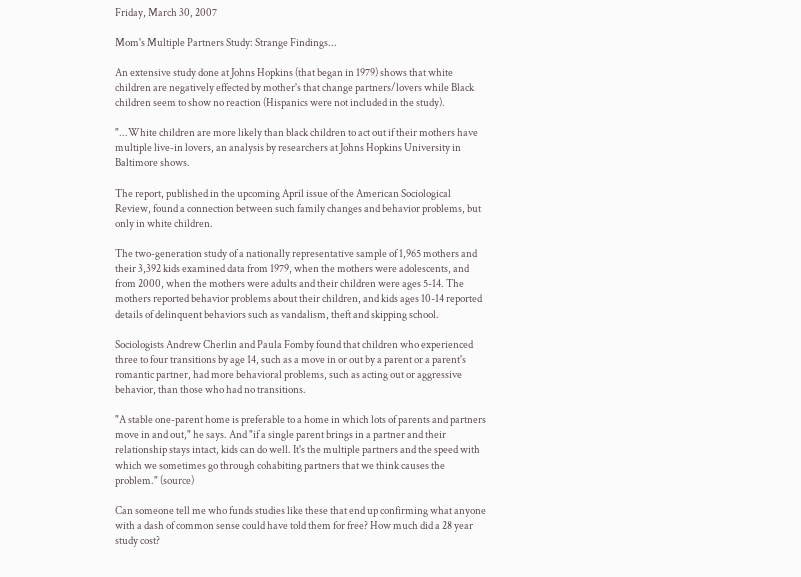Friday, March 30, 2007

Mom's Multiple Partners Study: Strange Findings...

An extensive study done at Johns Hopkins (that began in 1979) shows that white children are negatively effected by mother's that change partners/lovers while Black children seem to show no reaction (Hispanics were not included in the study).

"...White children are more likely than black children to act out if their mothers have multiple live-in lovers, an analysis by researchers at Johns Hopkins University in Baltimore shows.

The report, published in the upcoming April issue of the American Sociological Review, found a connection between such family changes and behavior problems, but only in white children.

The two-generation study of a nationally representative sample of 1,965 mothers and their 3,392 kids examined data from 1979, when the mothers were adolescents, and from 2000, when the mothers were adults and their children were ages 5-14. The mothers reported behavior problems about their children, and kids ages 10-14 reported details of delinquent behaviors such as vandalism, theft and skipping school.

Sociologists Andrew Cherlin and Paula Fomby found that children who experienced three to four transitions by age 14, such as a move in or out by a parent or a parent's romantic partner, had more behavioral problems, such as acting out or aggressive behavior, than those who had no transitions.

"A stable one-parent home is preferable to a home in which lots of parents and partners move in and out," he says. And "if a single parent brings in a partner and their relationship stays intact, kids can do well. It's the multiple partners and the speed with which we sometimes go through cohabiting partners that we think causes the problem." (source)

Can someone tell me who funds studies like these that end up confirming what anyone with a dash of common sense could have told them for free? How much did a 28 year study cost?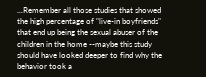...Remember all those studies that showed the high percentage of "live-in boyfriends" that end up being the sexual abuser of the children in the home --maybe this study should have looked deeper to find why the behavior took a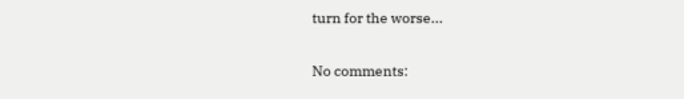turn for the worse...

No comments: